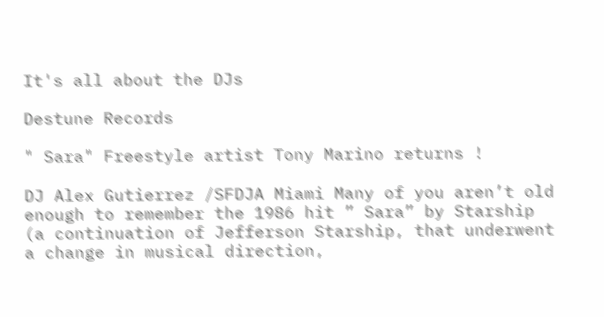It's all about the DJs

Destune Records

" Sara" Freestyle artist Tony Marino returns !

DJ Alex Gutierrez /SFDJA Miami Many of you aren’t old enough to remember the 1986 hit ” Sara” by Starship (a continuation of Jefferson Starship, that underwent a change in musical direction,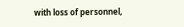with loss of personnel,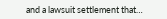and a lawsuit settlement that…